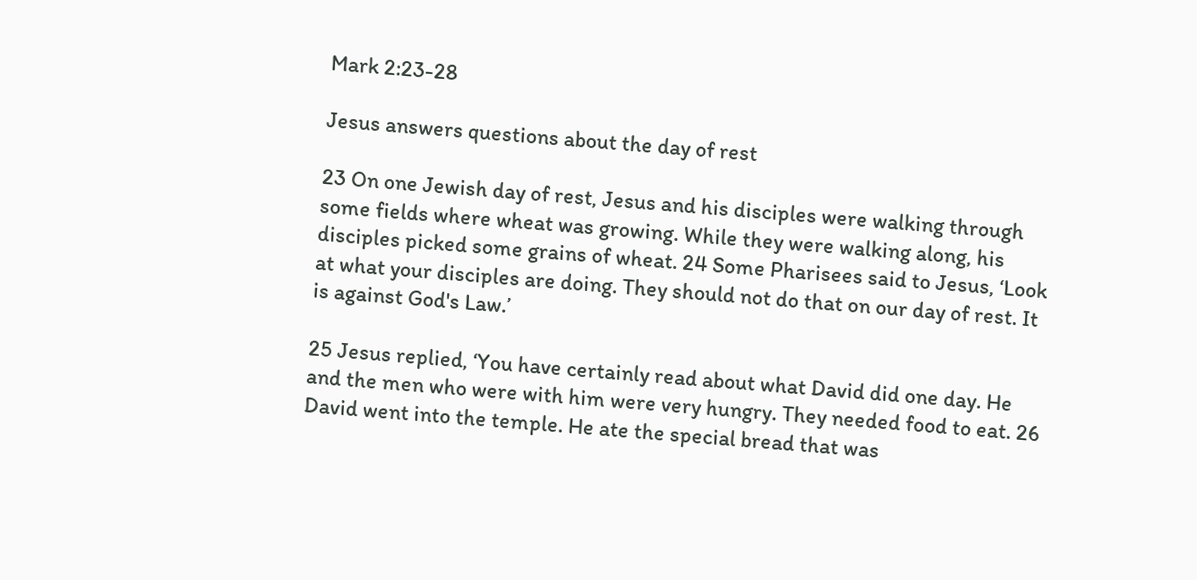Mark 2:23-28

Jesus answers questions about the day of rest

23 On one Jewish day of rest, Jesus and his disciples were walking through some fields where wheat was growing. While they were walking along, his disciples picked some grains of wheat. 24 Some Pharisees said to Jesus, ‘Look at what your disciples are doing. They should not do that on our day of rest. It is against God's Law.’

25 Jesus replied, ‘You have certainly read about what David did one day. He and the men who were with him were very hungry. They needed food to eat. 26 David went into the temple. He ate the special bread that was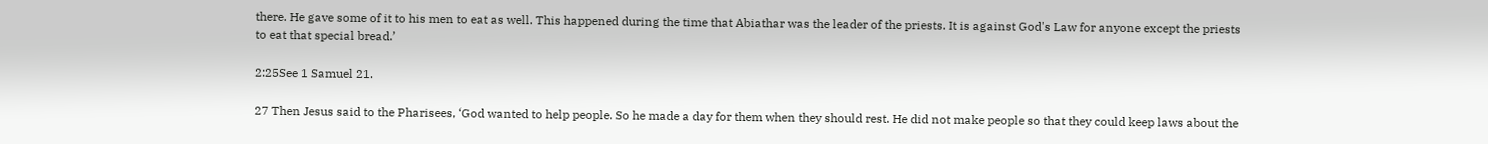there. He gave some of it to his men to eat as well. This happened during the time that Abiathar was the leader of the priests. It is against God's Law for anyone except the priests to eat that special bread.’

2:25See 1 Samuel 21.

27 Then Jesus said to the Pharisees, ‘God wanted to help people. So he made a day for them when they should rest. He did not make people so that they could keep laws about the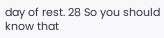day of rest. 28 So you should know that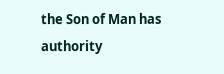the Son of Man has authority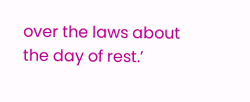over the laws about the day of rest.’